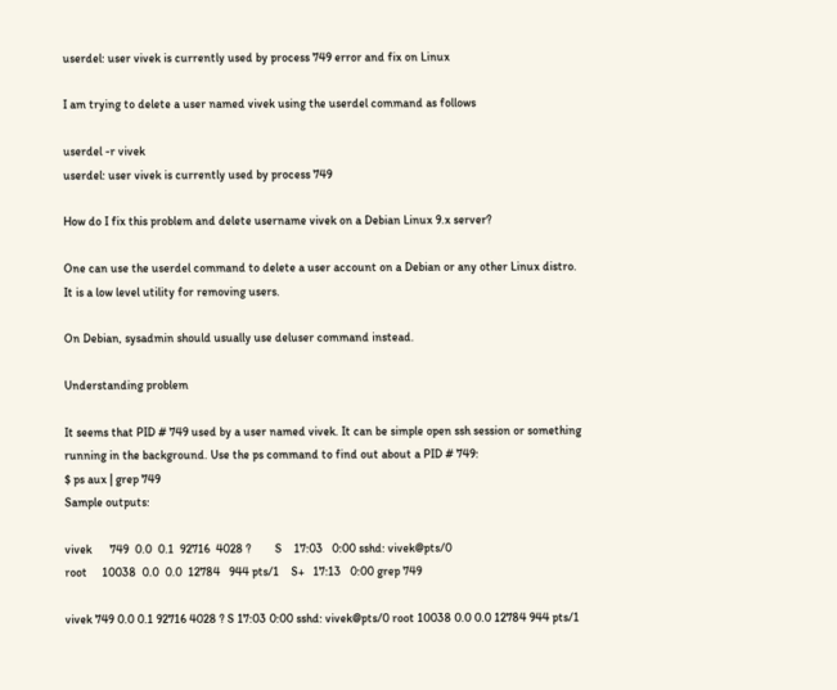userdel: user vivek is currently used by process 749 error and fix on Linux

I am trying to delete a user named vivek using the userdel command as follows

userdel -r vivek
userdel: user vivek is currently used by process 749

How do I fix this problem and delete username vivek on a Debian Linux 9.x server?

One can use the userdel command to delete a user account on a Debian or any other Linux distro. It is a low level utility for removing users.

On Debian, sysadmin should usually use deluser command instead.

Understanding problem

It seems that PID # 749 used by a user named vivek. It can be simple open ssh session or something running in the background. Use the ps command to find out about a PID # 749:
$ ps aux | grep 749
Sample outputs:

vivek      749  0.0  0.1  92716  4028 ?        S    17:03   0:00 sshd: vivek@pts/0
root     10038  0.0  0.0  12784   944 pts/1    S+   17:13   0:00 grep 749

vivek 749 0.0 0.1 92716 4028 ? S 17:03 0:00 sshd: vivek@pts/0 root 10038 0.0 0.0 12784 944 pts/1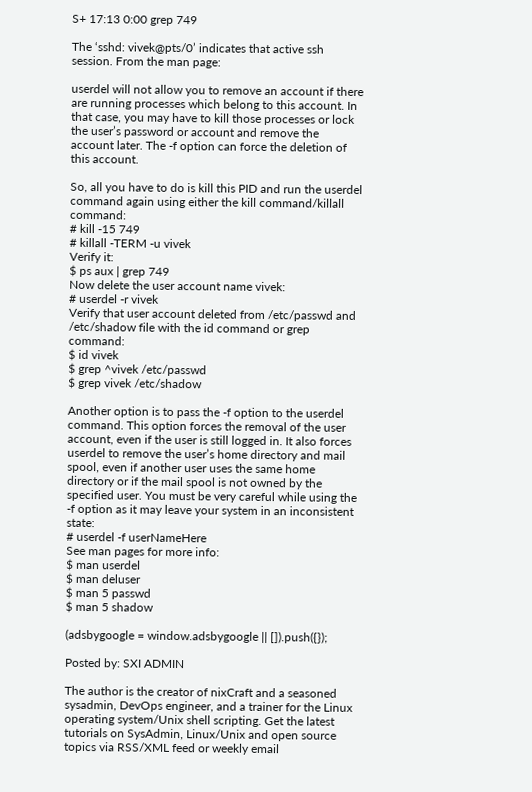S+ 17:13 0:00 grep 749

The ‘sshd: vivek@pts/0’ indicates that active ssh session. From the man page:

userdel will not allow you to remove an account if there are running processes which belong to this account. In that case, you may have to kill those processes or lock the user’s password or account and remove the account later. The -f option can force the deletion of this account.

So, all you have to do is kill this PID and run the userdel command again using either the kill command/killall command:
# kill -15 749
# killall -TERM -u vivek
Verify it:
$ ps aux | grep 749
Now delete the user account name vivek:
# userdel -r vivek
Verify that user account deleted from /etc/passwd and /etc/shadow file with the id command or grep command:
$ id vivek
$ grep ^vivek /etc/passwd
$ grep vivek /etc/shadow

Another option is to pass the -f option to the userdel command. This option forces the removal of the user account, even if the user is still logged in. It also forces userdel to remove the user’s home directory and mail spool, even if another user uses the same home directory or if the mail spool is not owned by the specified user. You must be very careful while using the -f option as it may leave your system in an inconsistent state:
# userdel -f userNameHere
See man pages for more info:
$ man userdel
$ man deluser
$ man 5 passwd
$ man 5 shadow

(adsbygoogle = window.adsbygoogle || []).push({});

Posted by: SXI ADMIN

The author is the creator of nixCraft and a seasoned sysadmin, DevOps engineer, and a trainer for the Linux operating system/Unix shell scripting. Get the latest tutorials on SysAdmin, Linux/Unix and open source topics via RSS/XML feed or weekly email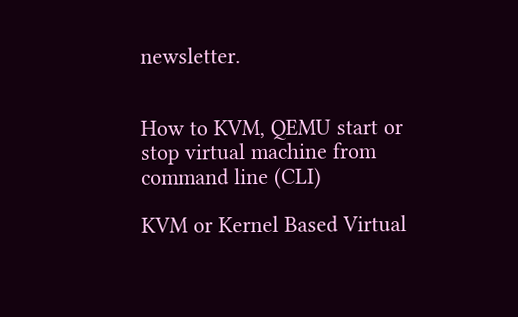newsletter.


How to KVM, QEMU start or stop virtual machine from command line (CLI)

KVM or Kernel Based Virtual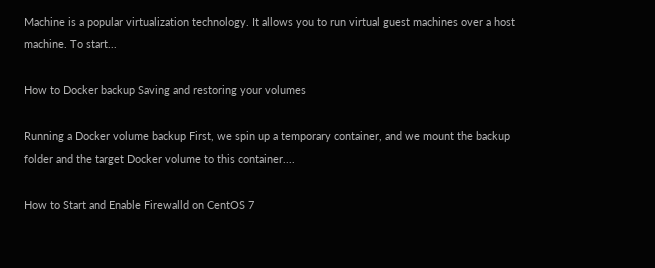Machine is a popular virtualization technology. It allows you to run virtual guest machines over a host machine. To start...

How to Docker backup Saving and restoring your volumes

Running a Docker volume backup First, we spin up a temporary container, and we mount the backup folder and the target Docker volume to this container....

How to Start and Enable Firewalld on CentOS 7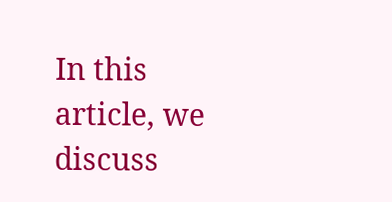In this article, we discuss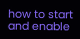how to start and enable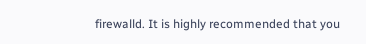firewalld. It is highly recommended that you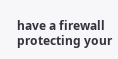have a firewall protecting your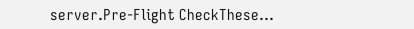server.Pre-Flight CheckThese...